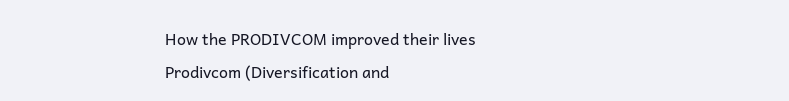How the PRODIVCOM improved their lives
Prodivcom (Diversification and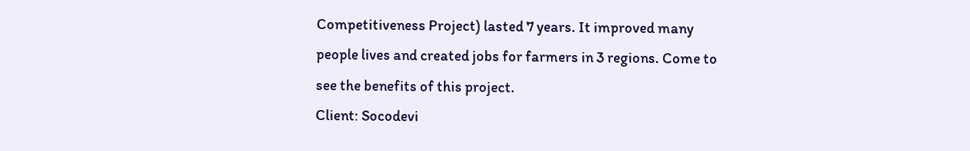Competitiveness Project) lasted 7 years. It improved many people lives and created jobs for farmers in 3 regions. Come to see the benefits of this project.
Client: Socodevi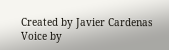Created by Javier Cardenas
Voice by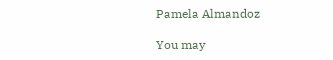Pamela Almandoz

You may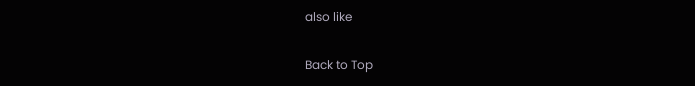also like

Back to Top